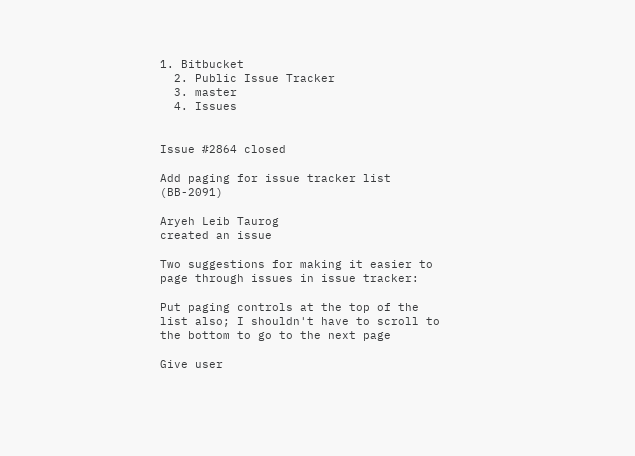1. Bitbucket
  2. Public Issue Tracker
  3. master
  4. Issues


Issue #2864 closed

Add paging for issue tracker list (BB-2091)

Aryeh Leib Taurog
created an issue

Two suggestions for making it easier to page through issues in issue tracker:

Put paging controls at the top of the list also; I shouldn't have to scroll to the bottom to go to the next page

Give user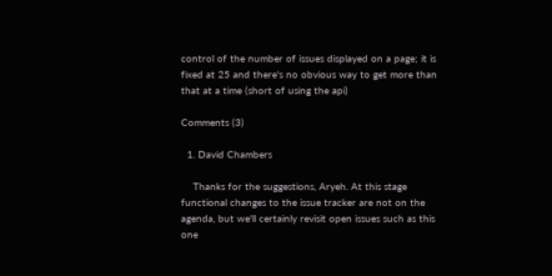control of the number of issues displayed on a page; it is fixed at 25 and there's no obvious way to get more than that at a time (short of using the api)

Comments (3)

  1. David Chambers

    Thanks for the suggestions, Aryeh. At this stage functional changes to the issue tracker are not on the agenda, but we'll certainly revisit open issues such as this one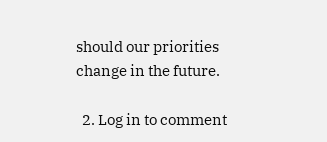should our priorities change in the future.

  2. Log in to comment